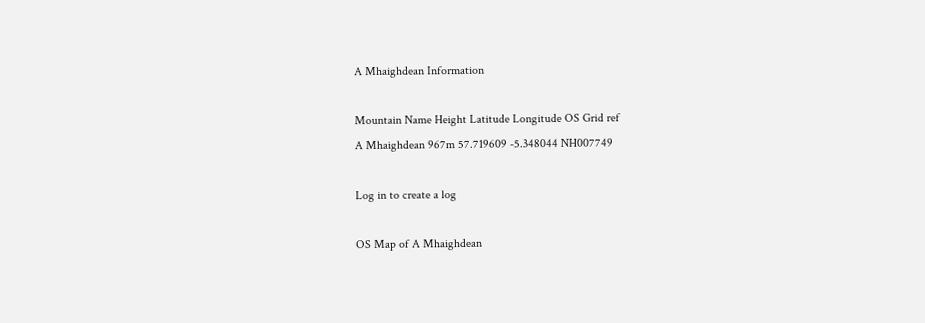A Mhaighdean Information

Mountain Name Height Latitude Longitude OS Grid ref
A Mhaighdean 967m 57.719609 -5.348044 NH007749

Log in to create a log

OS Map of A Mhaighdean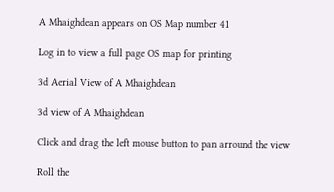A Mhaighdean appears on OS Map number 41

Log in to view a full page OS map for printing

3d Aerial View of A Mhaighdean

3d view of A Mhaighdean

Click and drag the left mouse button to pan arround the view

Roll the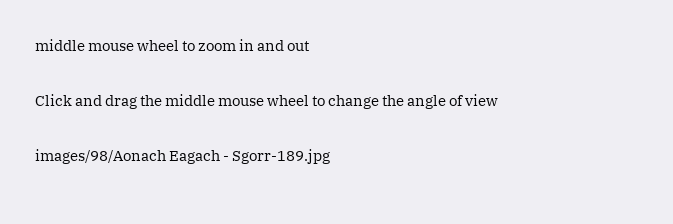middle mouse wheel to zoom in and out

Click and drag the middle mouse wheel to change the angle of view

images/98/Aonach Eagach - Sgorr-189.jpg